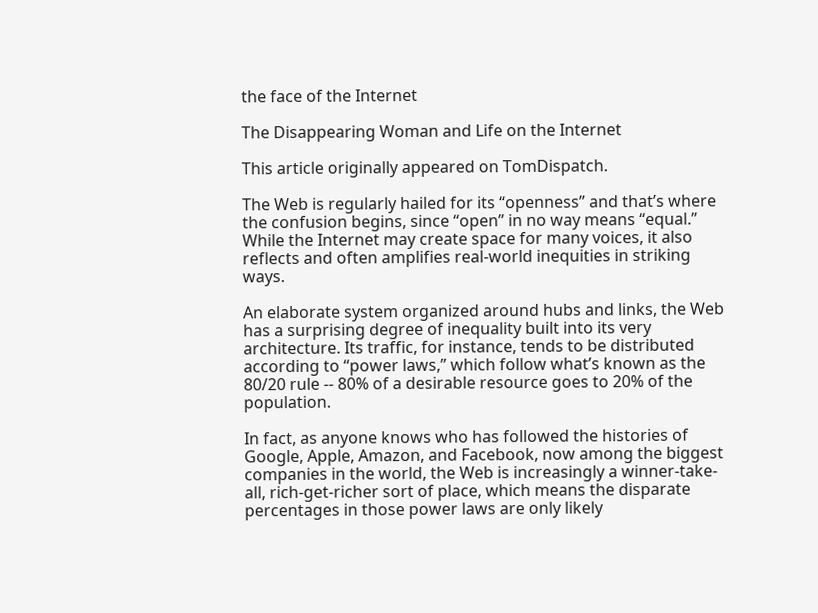the face of the Internet

The Disappearing Woman and Life on the Internet

This article originally appeared on TomDispatch.

The Web is regularly hailed for its “openness” and that’s where the confusion begins, since “open” in no way means “equal.” While the Internet may create space for many voices, it also reflects and often amplifies real-world inequities in striking ways.

An elaborate system organized around hubs and links, the Web has a surprising degree of inequality built into its very architecture. Its traffic, for instance, tends to be distributed according to “power laws,” which follow what’s known as the 80/20 rule -- 80% of a desirable resource goes to 20% of the population.

In fact, as anyone knows who has followed the histories of Google, Apple, Amazon, and Facebook, now among the biggest companies in the world, the Web is increasingly a winner-take-all, rich-get-richer sort of place, which means the disparate percentages in those power laws are only likely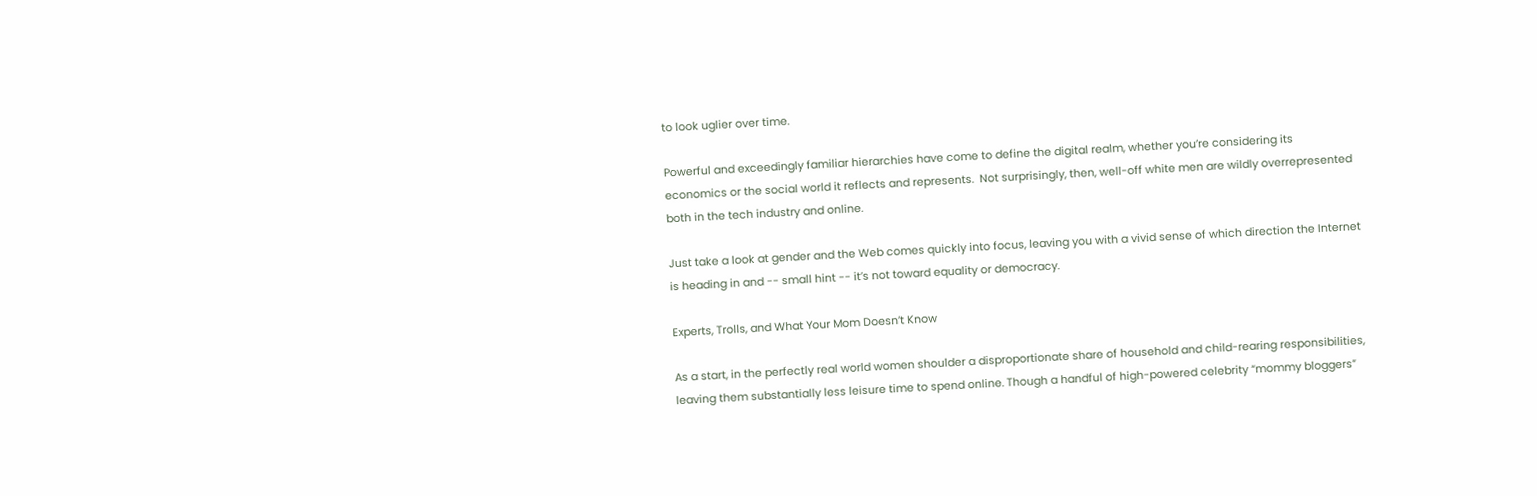to look uglier over time.

Powerful and exceedingly familiar hierarchies have come to define the digital realm, whether you’re considering its economics or the social world it reflects and represents.  Not surprisingly, then, well-off white men are wildly overrepresented both in the tech industry and online.

Just take a look at gender and the Web comes quickly into focus, leaving you with a vivid sense of which direction the Internet is heading in and -- small hint -- it’s not toward equality or democracy.

Experts, Trolls, and What Your Mom Doesn’t Know

As a start, in the perfectly real world women shoulder a disproportionate share of household and child-rearing responsibilities, leaving them substantially less leisure time to spend online. Though a handful of high-powered celebrity “mommy bloggers”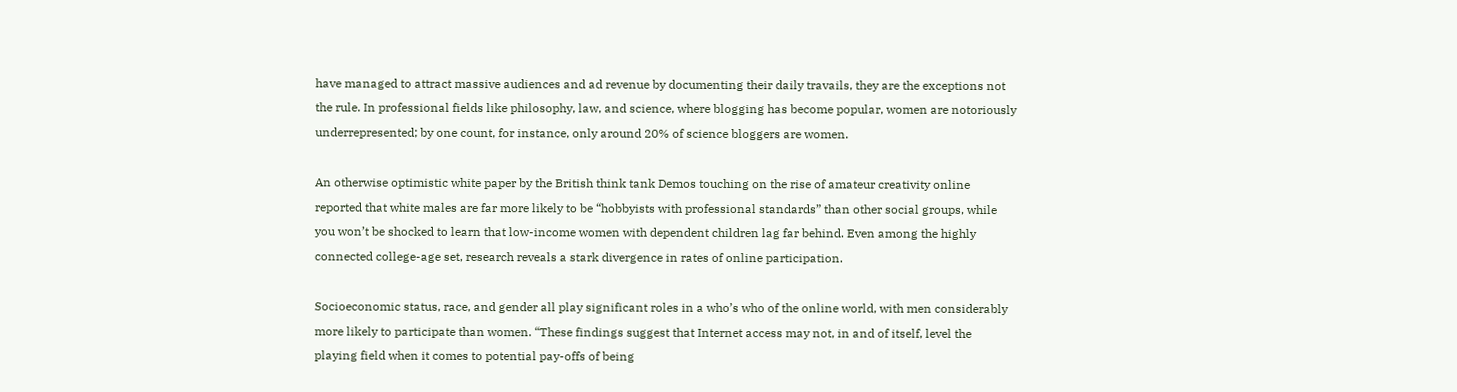have managed to attract massive audiences and ad revenue by documenting their daily travails, they are the exceptions not the rule. In professional fields like philosophy, law, and science, where blogging has become popular, women are notoriously underrepresented; by one count, for instance, only around 20% of science bloggers are women.

An otherwise optimistic white paper by the British think tank Demos touching on the rise of amateur creativity online reported that white males are far more likely to be “hobbyists with professional standards” than other social groups, while you won’t be shocked to learn that low-income women with dependent children lag far behind. Even among the highly connected college-age set, research reveals a stark divergence in rates of online participation.

Socioeconomic status, race, and gender all play significant roles in a who’s who of the online world, with men considerably more likely to participate than women. “These findings suggest that Internet access may not, in and of itself, level the playing field when it comes to potential pay-offs of being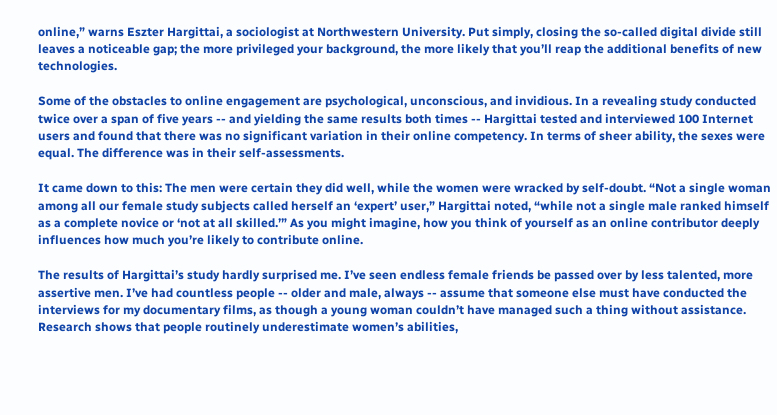online,” warns Eszter Hargittai, a sociologist at Northwestern University. Put simply, closing the so-called digital divide still leaves a noticeable gap; the more privileged your background, the more likely that you’ll reap the additional benefits of new technologies.

Some of the obstacles to online engagement are psychological, unconscious, and invidious. In a revealing study conducted twice over a span of five years -- and yielding the same results both times -- Hargittai tested and interviewed 100 Internet users and found that there was no significant variation in their online competency. In terms of sheer ability, the sexes were equal. The difference was in their self-assessments.

It came down to this: The men were certain they did well, while the women were wracked by self-doubt. “Not a single woman among all our female study subjects called herself an ‘expert’ user,” Hargittai noted, “while not a single male ranked himself as a complete novice or ‘not at all skilled.’” As you might imagine, how you think of yourself as an online contributor deeply influences how much you’re likely to contribute online.

The results of Hargittai’s study hardly surprised me. I’ve seen endless female friends be passed over by less talented, more assertive men. I’ve had countless people -- older and male, always -- assume that someone else must have conducted the interviews for my documentary films, as though a young woman couldn’t have managed such a thing without assistance. Research shows that people routinely underestimate women’s abilities,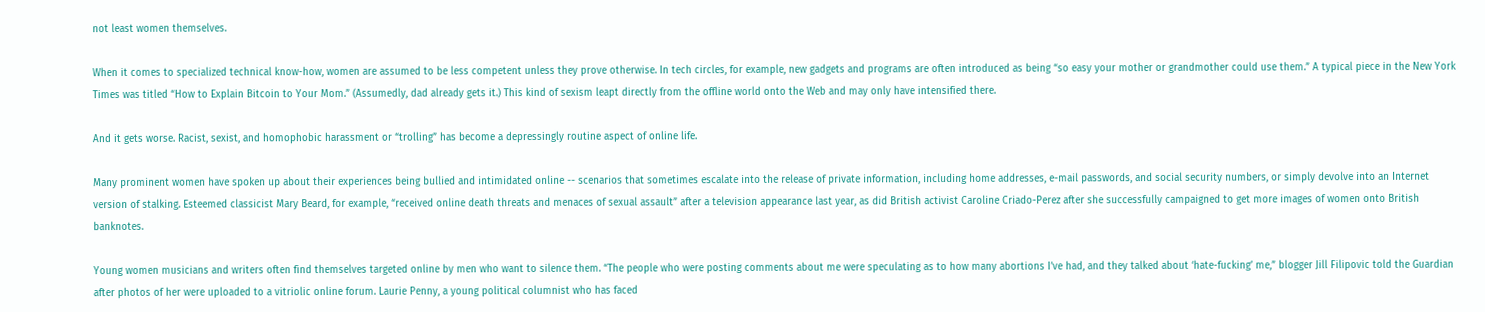not least women themselves.

When it comes to specialized technical know-how, women are assumed to be less competent unless they prove otherwise. In tech circles, for example, new gadgets and programs are often introduced as being “so easy your mother or grandmother could use them.” A typical piece in the New York Times was titled “How to Explain Bitcoin to Your Mom.” (Assumedly, dad already gets it.) This kind of sexism leapt directly from the offline world onto the Web and may only have intensified there.

And it gets worse. Racist, sexist, and homophobic harassment or “trolling” has become a depressingly routine aspect of online life.

Many prominent women have spoken up about their experiences being bullied and intimidated online -- scenarios that sometimes escalate into the release of private information, including home addresses, e-mail passwords, and social security numbers, or simply devolve into an Internet version of stalking. Esteemed classicist Mary Beard, for example, “received online death threats and menaces of sexual assault” after a television appearance last year, as did British activist Caroline Criado-Perez after she successfully campaigned to get more images of women onto British banknotes.

Young women musicians and writers often find themselves targeted online by men who want to silence them. “The people who were posting comments about me were speculating as to how many abortions I’ve had, and they talked about ‘hate-fucking’ me,” blogger Jill Filipovic told the Guardian after photos of her were uploaded to a vitriolic online forum. Laurie Penny, a young political columnist who has faced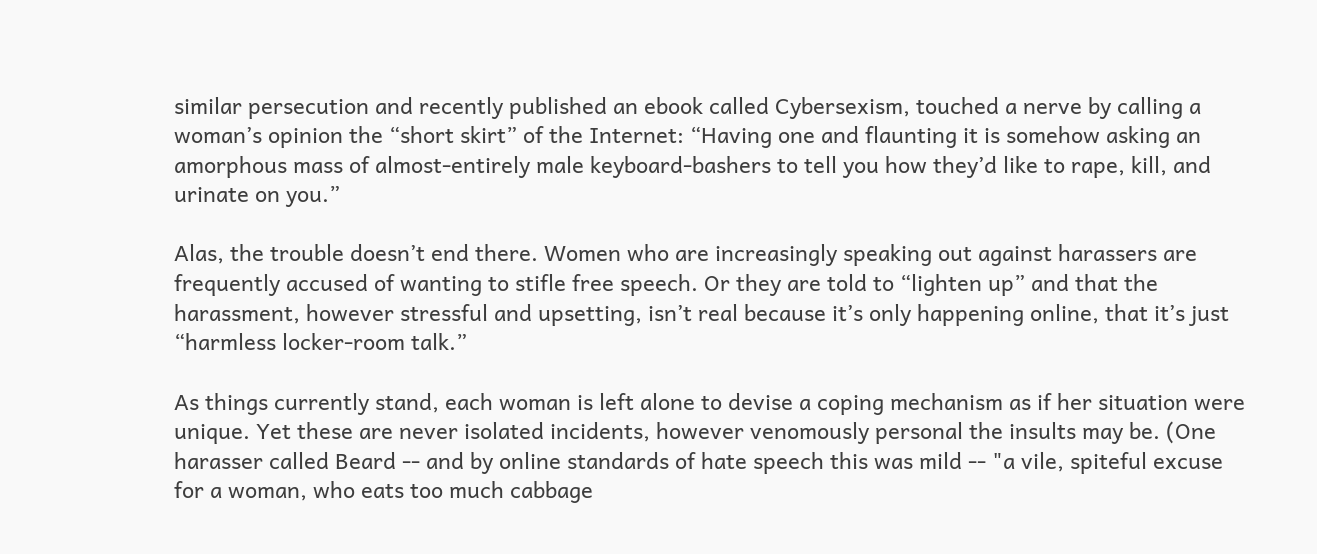similar persecution and recently published an ebook called Cybersexism, touched a nerve by calling a woman’s opinion the “short skirt” of the Internet: “Having one and flaunting it is somehow asking an amorphous mass of almost-entirely male keyboard-bashers to tell you how they’d like to rape, kill, and urinate on you.”

Alas, the trouble doesn’t end there. Women who are increasingly speaking out against harassers are frequently accused of wanting to stifle free speech. Or they are told to “lighten up” and that the harassment, however stressful and upsetting, isn’t real because it’s only happening online, that it’s just “harmless locker-room talk.”

As things currently stand, each woman is left alone to devise a coping mechanism as if her situation were unique. Yet these are never isolated incidents, however venomously personal the insults may be. (One harasser called Beard -- and by online standards of hate speech this was mild -- "a vile, spiteful excuse for a woman, who eats too much cabbage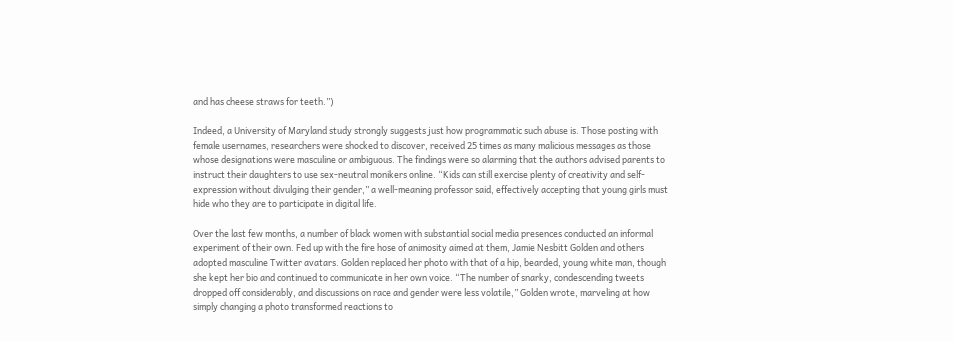and has cheese straws for teeth.”)

Indeed, a University of Maryland study strongly suggests just how programmatic such abuse is. Those posting with female usernames, researchers were shocked to discover, received 25 times as many malicious messages as those whose designations were masculine or ambiguous. The findings were so alarming that the authors advised parents to instruct their daughters to use sex-neutral monikers online. “Kids can still exercise plenty of creativity and self-expression without divulging their gender,” a well-meaning professor said, effectively accepting that young girls must hide who they are to participate in digital life.

Over the last few months, a number of black women with substantial social media presences conducted an informal experiment of their own. Fed up with the fire hose of animosity aimed at them, Jamie Nesbitt Golden and others adopted masculine Twitter avatars. Golden replaced her photo with that of a hip, bearded, young white man, though she kept her bio and continued to communicate in her own voice. “The number of snarky, condescending tweets dropped off considerably, and discussions on race and gender were less volatile,” Golden wrote, marveling at how simply changing a photo transformed reactions to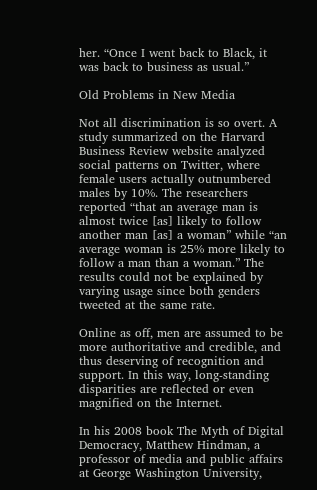her. “Once I went back to Black, it was back to business as usual.”

Old Problems in New Media

Not all discrimination is so overt. A study summarized on the Harvard Business Review website analyzed social patterns on Twitter, where female users actually outnumbered males by 10%. The researchers reported “that an average man is almost twice [as] likely to follow another man [as] a woman” while “an average woman is 25% more likely to follow a man than a woman.” The results could not be explained by varying usage since both genders tweeted at the same rate.

Online as off, men are assumed to be more authoritative and credible, and thus deserving of recognition and support. In this way, long-standing disparities are reflected or even magnified on the Internet.

In his 2008 book The Myth of Digital Democracy, Matthew Hindman, a professor of media and public affairs at George Washington University,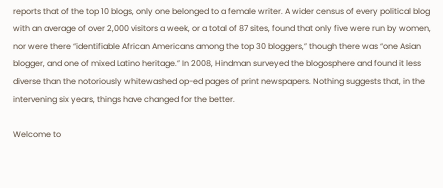reports that of the top 10 blogs, only one belonged to a female writer. A wider census of every political blog with an average of over 2,000 visitors a week, or a total of 87 sites, found that only five were run by women, nor were there “identifiable African Americans among the top 30 bloggers,” though there was “one Asian blogger, and one of mixed Latino heritage.” In 2008, Hindman surveyed the blogosphere and found it less diverse than the notoriously whitewashed op-ed pages of print newspapers. Nothing suggests that, in the intervening six years, things have changed for the better.

Welcome to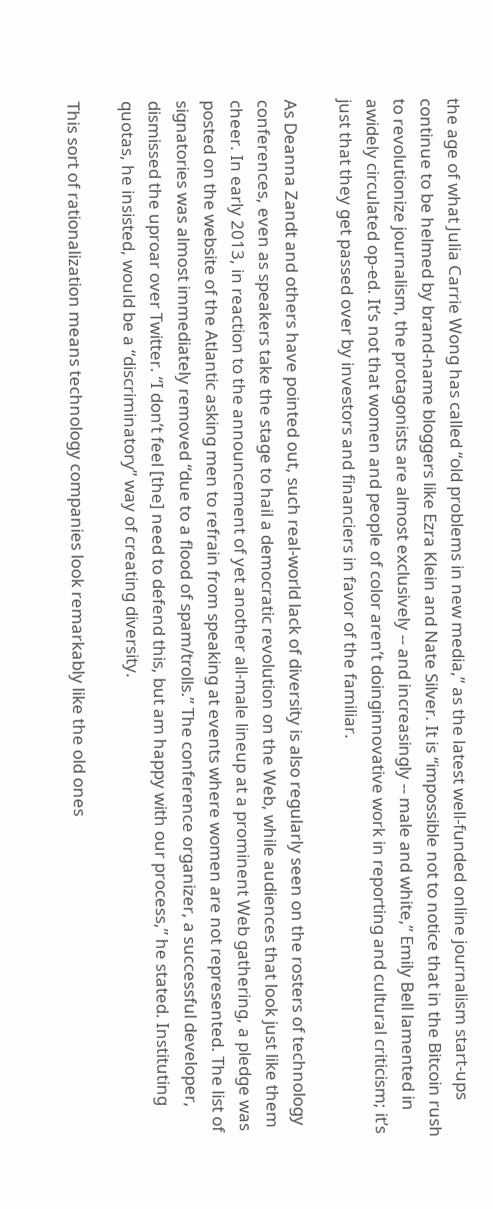the age of what Julia Carrie Wong has called “old problems in new media,” as the latest well-funded online journalism start-ups continue to be helmed by brand-name bloggers like Ezra Klein and Nate Silver. It is “impossible not to notice that in the Bitcoin rush to revolutionize journalism, the protagonists are almost exclusively -- and increasingly -- male and white,” Emily Bell lamented in awidely circulated op-ed. It’s not that women and people of color aren’t doinginnovative work in reporting and cultural criticism; it’s just that they get passed over by investors and financiers in favor of the familiar.

As Deanna Zandt and others have pointed out, such real-world lack of diversity is also regularly seen on the rosters of technology conferences, even as speakers take the stage to hail a democratic revolution on the Web, while audiences that look just like them cheer. In early 2013, in reaction to the announcement of yet another all-male lineup at a prominent Web gathering, a pledge was posted on the website of the Atlantic asking men to refrain from speaking at events where women are not represented. The list of signatories was almost immediately removed “due to a flood of spam/trolls.” The conference organizer, a successful developer, dismissed the uproar over Twitter. “I don’t feel [the] need to defend this, but am happy with our process,” he stated. Instituting quotas, he insisted, would be a “discriminatory” way of creating diversity.

This sort of rationalization means technology companies look remarkably like the old ones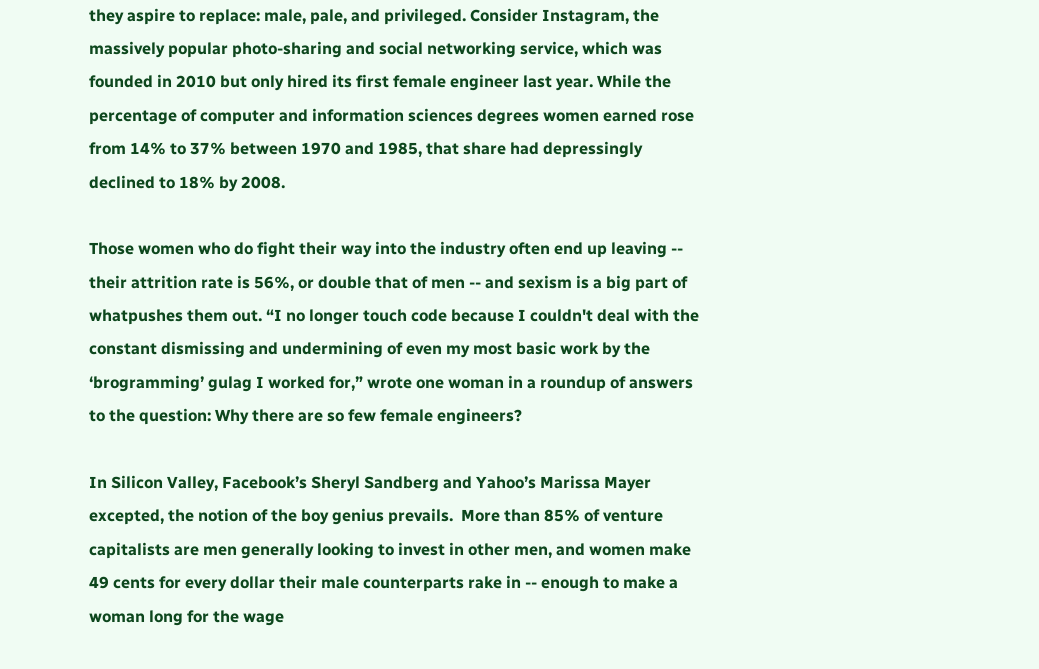they aspire to replace: male, pale, and privileged. Consider Instagram, the massively popular photo-sharing and social networking service, which was founded in 2010 but only hired its first female engineer last year. While the percentage of computer and information sciences degrees women earned rose from 14% to 37% between 1970 and 1985, that share had depressingly declined to 18% by 2008.

Those women who do fight their way into the industry often end up leaving -- their attrition rate is 56%, or double that of men -- and sexism is a big part of whatpushes them out. “I no longer touch code because I couldn't deal with the constant dismissing and undermining of even my most basic work by the ‘brogramming’ gulag I worked for,” wrote one woman in a roundup of answers to the question: Why there are so few female engineers?

In Silicon Valley, Facebook’s Sheryl Sandberg and Yahoo’s Marissa Mayer excepted, the notion of the boy genius prevails.  More than 85% of venture capitalists are men generally looking to invest in other men, and women make 49 cents for every dollar their male counterparts rake in -- enough to make a woman long for the wage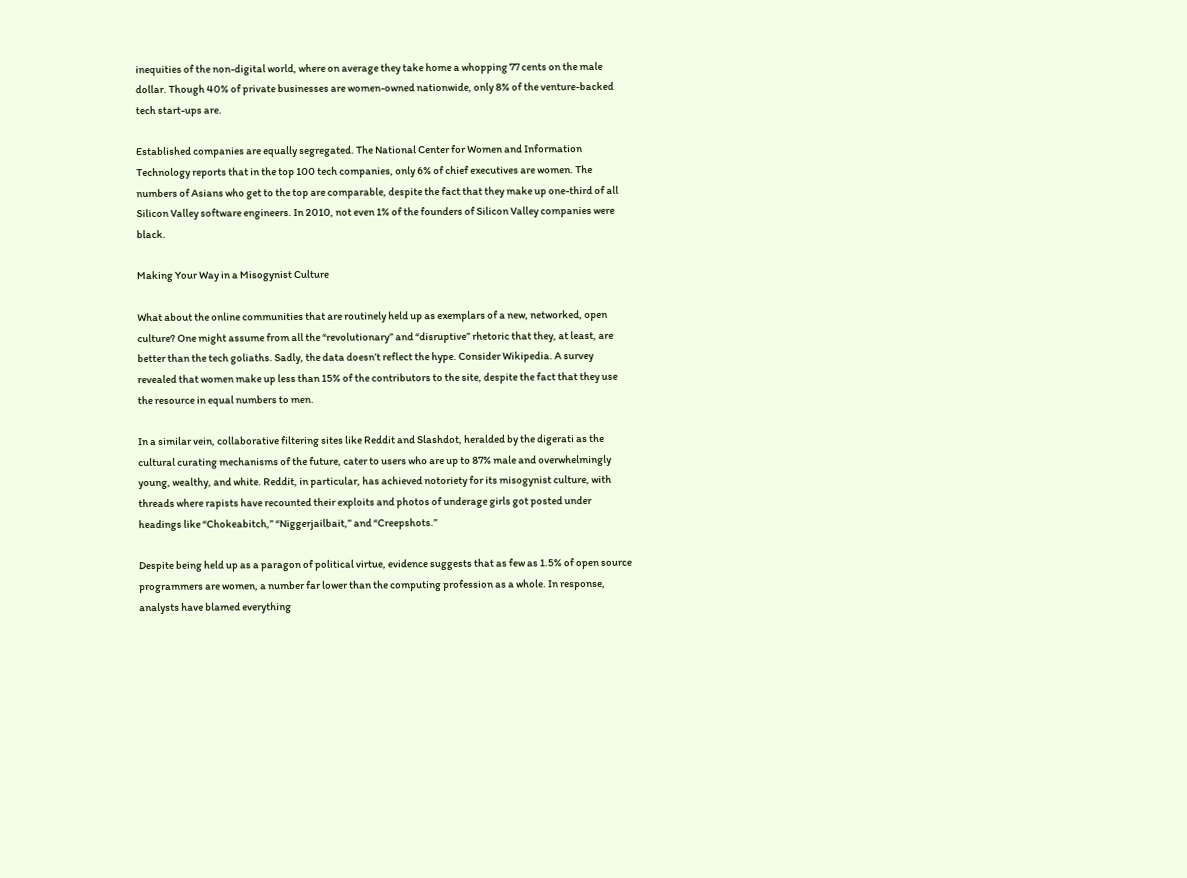inequities of the non-digital world, where on average they take home a whopping 77 cents on the male dollar. Though 40% of private businesses are women-owned nationwide, only 8% of the venture-backed tech start-ups are.

Established companies are equally segregated. The National Center for Women and Information Technology reports that in the top 100 tech companies, only 6% of chief executives are women. The numbers of Asians who get to the top are comparable, despite the fact that they make up one-third of all Silicon Valley software engineers. In 2010, not even 1% of the founders of Silicon Valley companies were black.

Making Your Way in a Misogynist Culture

What about the online communities that are routinely held up as exemplars of a new, networked, open culture? One might assume from all the “revolutionary” and “disruptive” rhetoric that they, at least, are better than the tech goliaths. Sadly, the data doesn’t reflect the hype. Consider Wikipedia. A survey revealed that women make up less than 15% of the contributors to the site, despite the fact that they use the resource in equal numbers to men.

In a similar vein, collaborative filtering sites like Reddit and Slashdot, heralded by the digerati as the cultural curating mechanisms of the future, cater to users who are up to 87% male and overwhelmingly young, wealthy, and white. Reddit, in particular, has achieved notoriety for its misogynist culture, with threads where rapists have recounted their exploits and photos of underage girls got posted under headings like “Chokeabitch,” “Niggerjailbait,” and “Creepshots.”

Despite being held up as a paragon of political virtue, evidence suggests that as few as 1.5% of open source programmers are women, a number far lower than the computing profession as a whole. In response, analysts have blamed everything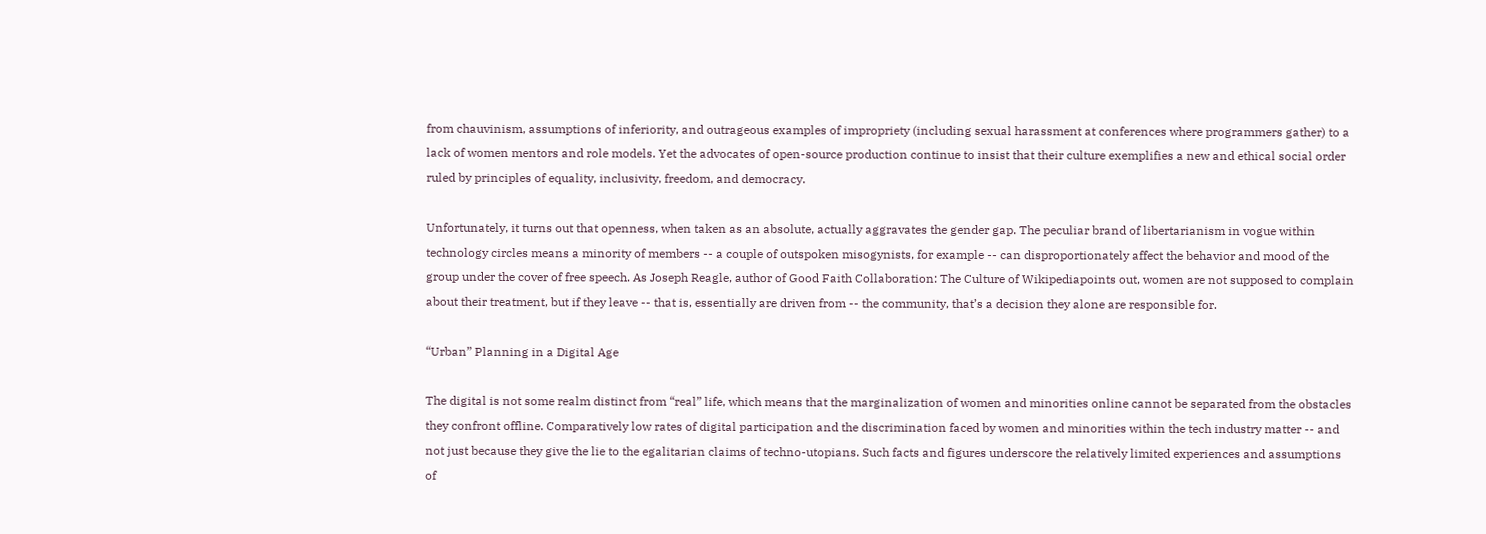from chauvinism, assumptions of inferiority, and outrageous examples of impropriety (including sexual harassment at conferences where programmers gather) to a lack of women mentors and role models. Yet the advocates of open-source production continue to insist that their culture exemplifies a new and ethical social order ruled by principles of equality, inclusivity, freedom, and democracy.

Unfortunately, it turns out that openness, when taken as an absolute, actually aggravates the gender gap. The peculiar brand of libertarianism in vogue within technology circles means a minority of members -- a couple of outspoken misogynists, for example -- can disproportionately affect the behavior and mood of the group under the cover of free speech. As Joseph Reagle, author of Good Faith Collaboration: The Culture of Wikipediapoints out, women are not supposed to complain about their treatment, but if they leave -- that is, essentially are driven from -- the community, that’s a decision they alone are responsible for.

“Urban” Planning in a Digital Age

The digital is not some realm distinct from “real” life, which means that the marginalization of women and minorities online cannot be separated from the obstacles they confront offline. Comparatively low rates of digital participation and the discrimination faced by women and minorities within the tech industry matter -- and not just because they give the lie to the egalitarian claims of techno-utopians. Such facts and figures underscore the relatively limited experiences and assumptions of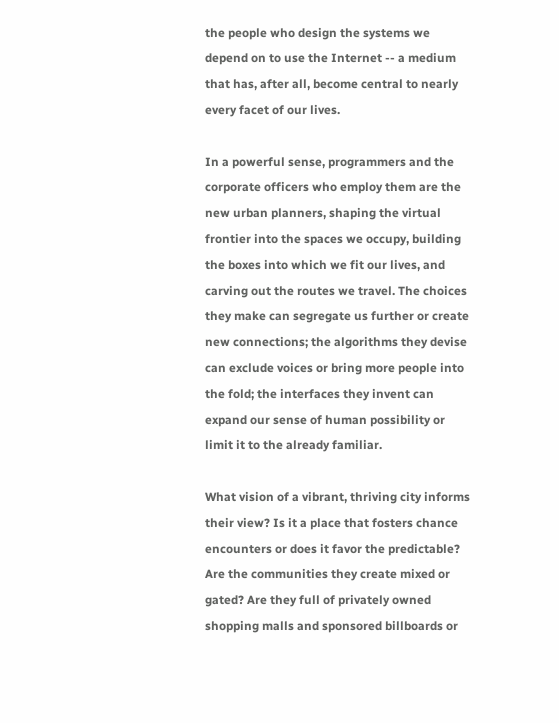the people who design the systems we depend on to use the Internet -- a medium that has, after all, become central to nearly every facet of our lives.

In a powerful sense, programmers and the corporate officers who employ them are the new urban planners, shaping the virtual frontier into the spaces we occupy, building the boxes into which we fit our lives, and carving out the routes we travel. The choices they make can segregate us further or create new connections; the algorithms they devise can exclude voices or bring more people into the fold; the interfaces they invent can expand our sense of human possibility or limit it to the already familiar.

What vision of a vibrant, thriving city informs their view? Is it a place that fosters chance encounters or does it favor the predictable? Are the communities they create mixed or gated? Are they full of privately owned shopping malls and sponsored billboards or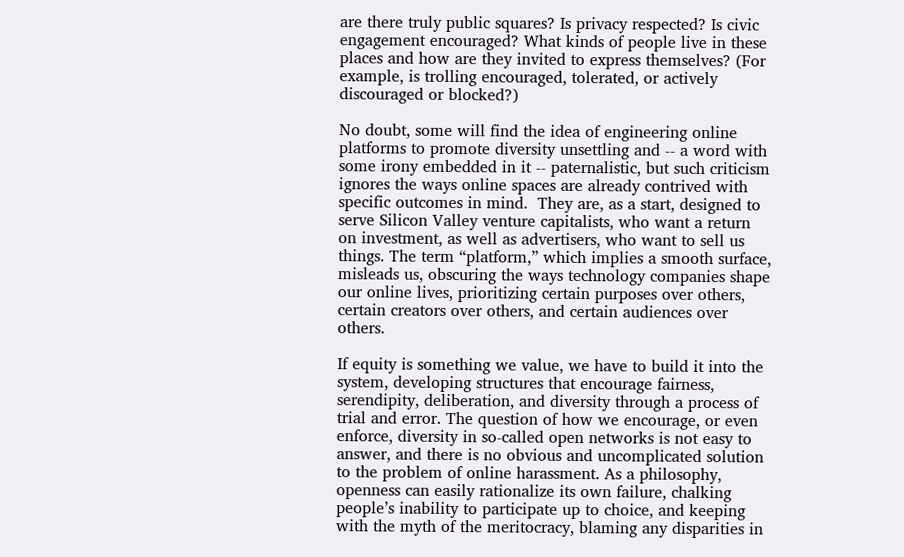are there truly public squares? Is privacy respected? Is civic engagement encouraged? What kinds of people live in these places and how are they invited to express themselves? (For example, is trolling encouraged, tolerated, or actively discouraged or blocked?)

No doubt, some will find the idea of engineering online platforms to promote diversity unsettling and -- a word with some irony embedded in it -- paternalistic, but such criticism ignores the ways online spaces are already contrived with specific outcomes in mind.  They are, as a start, designed to serve Silicon Valley venture capitalists, who want a return on investment, as well as advertisers, who want to sell us things. The term “platform,” which implies a smooth surface, misleads us, obscuring the ways technology companies shape our online lives, prioritizing certain purposes over others, certain creators over others, and certain audiences over others.

If equity is something we value, we have to build it into the system, developing structures that encourage fairness, serendipity, deliberation, and diversity through a process of trial and error. The question of how we encourage, or even enforce, diversity in so-called open networks is not easy to answer, and there is no obvious and uncomplicated solution to the problem of online harassment. As a philosophy, openness can easily rationalize its own failure, chalking people’s inability to participate up to choice, and keeping with the myth of the meritocracy, blaming any disparities in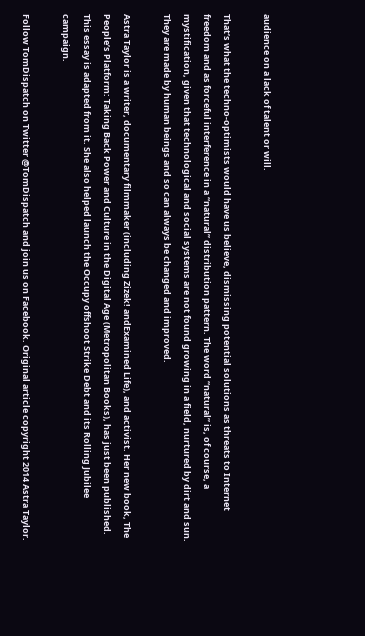audience on a lack of talent or will.

That’s what the techno-optimists would have us believe, dismissing potential solutions as threats to Internet freedom and as forceful interference in a “natural” distribution pattern. The word “natural” is, of course, a mystification, given that technological and social systems are not found growing in a field, nurtured by dirt and sun. They are made by human beings and so can always be changed and improved.

Astra Taylor is a writer, documentary filmmaker (including Zizek! andExamined Life), and activist. Her new book, The People’s Platform: Taking Back Power and Culture in the Digital Age (Metropolitan Books), has just been published. This essay is adapted from it. She also helped launch the Occupy offshoot Strike Debt and its Rolling Jubilee campaign.

Follow TomDispatch on Twitter @TomDispatch and join us on Facebook. Original article copyright 2014 Astra Taylor.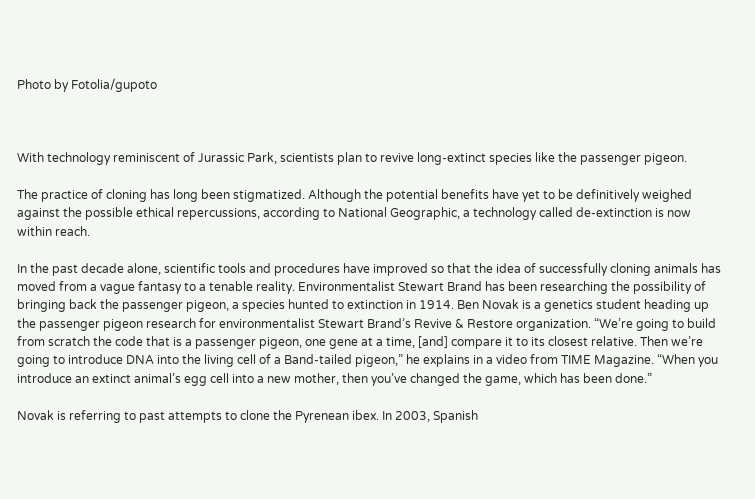Photo by Fotolia/gupoto



With technology reminiscent of Jurassic Park, scientists plan to revive long-extinct species like the passenger pigeon.

The practice of cloning has long been stigmatized. Although the potential benefits have yet to be definitively weighed against the possible ethical repercussions, according to National Geographic, a technology called de-extinction is now within reach.

In the past decade alone, scientific tools and procedures have improved so that the idea of successfully cloning animals has moved from a vague fantasy to a tenable reality. Environmentalist Stewart Brand has been researching the possibility of bringing back the passenger pigeon, a species hunted to extinction in 1914. Ben Novak is a genetics student heading up the passenger pigeon research for environmentalist Stewart Brand’s Revive & Restore organization. “We’re going to build from scratch the code that is a passenger pigeon, one gene at a time, [and] compare it to its closest relative. Then we’re going to introduce DNA into the living cell of a Band-tailed pigeon,” he explains in a video from TIME Magazine. “When you introduce an extinct animal’s egg cell into a new mother, then you’ve changed the game, which has been done.”

Novak is referring to past attempts to clone the Pyrenean ibex. In 2003, Spanish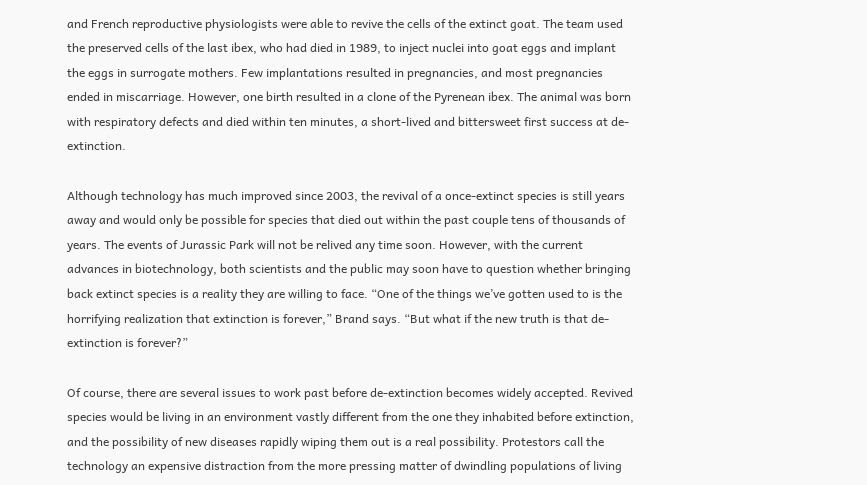and French reproductive physiologists were able to revive the cells of the extinct goat. The team used the preserved cells of the last ibex, who had died in 1989, to inject nuclei into goat eggs and implant the eggs in surrogate mothers. Few implantations resulted in pregnancies, and most pregnancies ended in miscarriage. However, one birth resulted in a clone of the Pyrenean ibex. The animal was born with respiratory defects and died within ten minutes, a short-lived and bittersweet first success at de-extinction.

Although technology has much improved since 2003, the revival of a once-extinct species is still years away and would only be possible for species that died out within the past couple tens of thousands of years. The events of Jurassic Park will not be relived any time soon. However, with the current advances in biotechnology, both scientists and the public may soon have to question whether bringing back extinct species is a reality they are willing to face. “One of the things we’ve gotten used to is the horrifying realization that extinction is forever,” Brand says. “But what if the new truth is that de-extinction is forever?”

Of course, there are several issues to work past before de-extinction becomes widely accepted. Revived species would be living in an environment vastly different from the one they inhabited before extinction, and the possibility of new diseases rapidly wiping them out is a real possibility. Protestors call the technology an expensive distraction from the more pressing matter of dwindling populations of living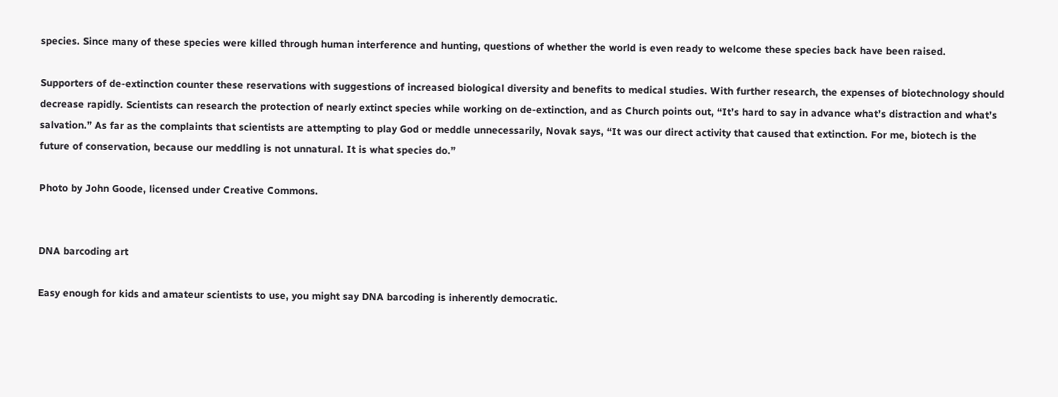species. Since many of these species were killed through human interference and hunting, questions of whether the world is even ready to welcome these species back have been raised.

Supporters of de-extinction counter these reservations with suggestions of increased biological diversity and benefits to medical studies. With further research, the expenses of biotechnology should decrease rapidly. Scientists can research the protection of nearly extinct species while working on de-extinction, and as Church points out, “It’s hard to say in advance what’s distraction and what’s salvation.” As far as the complaints that scientists are attempting to play God or meddle unnecessarily, Novak says, “It was our direct activity that caused that extinction. For me, biotech is the future of conservation, because our meddling is not unnatural. It is what species do.”

Photo by John Goode, licensed under Creative Commons.


DNA barcoding art

Easy enough for kids and amateur scientists to use, you might say DNA barcoding is inherently democratic.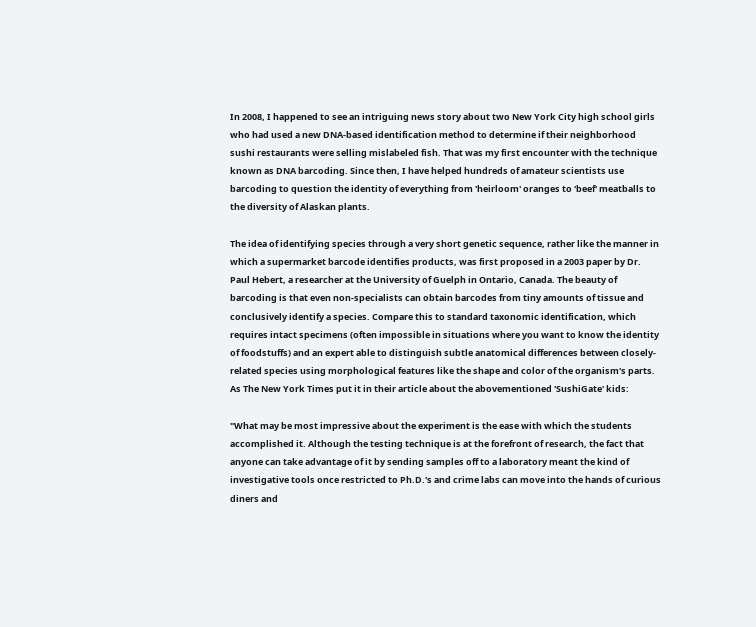In 2008, I happened to see an intriguing news story about two New York City high school girls who had used a new DNA-based identification method to determine if their neighborhood sushi restaurants were selling mislabeled fish. That was my first encounter with the technique known as DNA barcoding. Since then, I have helped hundreds of amateur scientists use barcoding to question the identity of everything from 'heirloom' oranges to 'beef' meatballs to the diversity of Alaskan plants.

The idea of identifying species through a very short genetic sequence, rather like the manner in which a supermarket barcode identifies products, was first proposed in a 2003 paper by Dr. Paul Hebert, a researcher at the University of Guelph in Ontario, Canada. The beauty of barcoding is that even non-specialists can obtain barcodes from tiny amounts of tissue and conclusively identify a species. Compare this to standard taxonomic identification, which requires intact specimens (often impossible in situations where you want to know the identity of foodstuffs) and an expert able to distinguish subtle anatomical differences between closely-related species using morphological features like the shape and color of the organism's parts. As The New York Times put it in their article about the abovementioned 'SushiGate' kids:

"What may be most impressive about the experiment is the ease with which the students accomplished it. Although the testing technique is at the forefront of research, the fact that anyone can take advantage of it by sending samples off to a laboratory meant the kind of investigative tools once restricted to Ph.D.'s and crime labs can move into the hands of curious diners and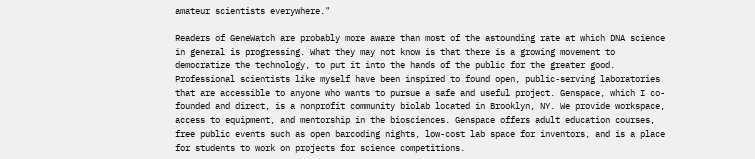amateur scientists everywhere."

Readers of GeneWatch are probably more aware than most of the astounding rate at which DNA science in general is progressing. What they may not know is that there is a growing movement to democratize the technology, to put it into the hands of the public for the greater good. Professional scientists like myself have been inspired to found open, public-serving laboratories that are accessible to anyone who wants to pursue a safe and useful project. Genspace, which I co-founded and direct, is a nonprofit community biolab located in Brooklyn, NY. We provide workspace, access to equipment, and mentorship in the biosciences. Genspace offers adult education courses, free public events such as open barcoding nights, low-cost lab space for inventors, and is a place for students to work on projects for science competitions.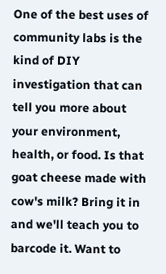One of the best uses of community labs is the kind of DIY investigation that can tell you more about your environment, health, or food. Is that goat cheese made with cow's milk? Bring it in and we'll teach you to barcode it. Want to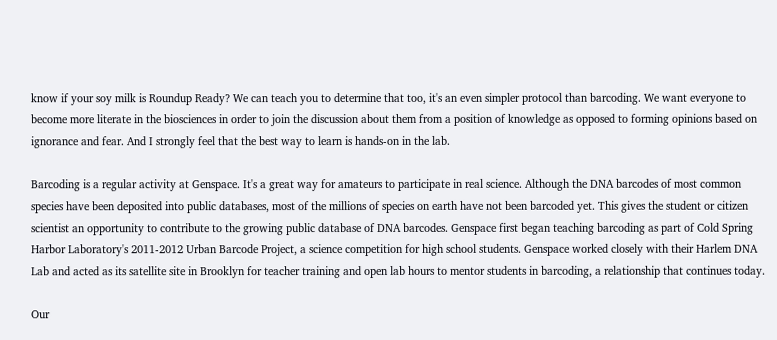know if your soy milk is Roundup Ready? We can teach you to determine that too, it's an even simpler protocol than barcoding. We want everyone to become more literate in the biosciences in order to join the discussion about them from a position of knowledge as opposed to forming opinions based on ignorance and fear. And I strongly feel that the best way to learn is hands-on in the lab.

Barcoding is a regular activity at Genspace. It's a great way for amateurs to participate in real science. Although the DNA barcodes of most common species have been deposited into public databases, most of the millions of species on earth have not been barcoded yet. This gives the student or citizen scientist an opportunity to contribute to the growing public database of DNA barcodes. Genspace first began teaching barcoding as part of Cold Spring Harbor Laboratory's 2011-2012 Urban Barcode Project, a science competition for high school students. Genspace worked closely with their Harlem DNA Lab and acted as its satellite site in Brooklyn for teacher training and open lab hours to mentor students in barcoding, a relationship that continues today.

Our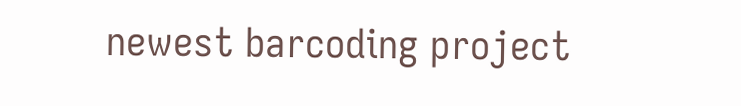newest barcoding project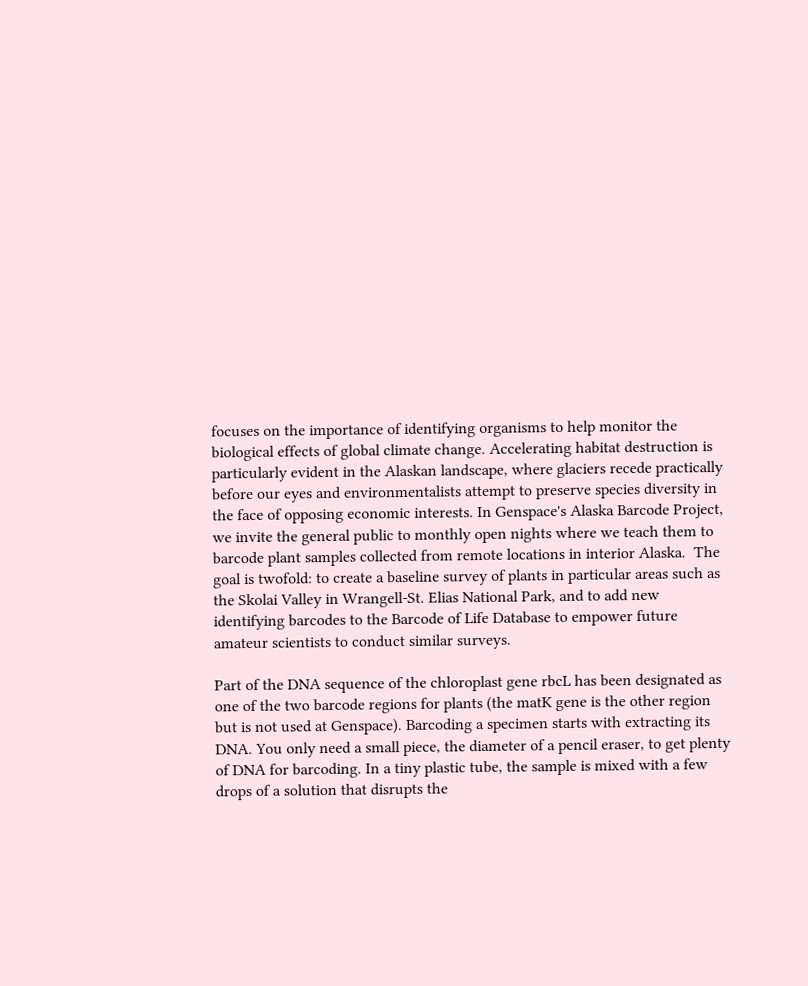focuses on the importance of identifying organisms to help monitor the biological effects of global climate change. Accelerating habitat destruction is particularly evident in the Alaskan landscape, where glaciers recede practically before our eyes and environmentalists attempt to preserve species diversity in the face of opposing economic interests. In Genspace's Alaska Barcode Project, we invite the general public to monthly open nights where we teach them to barcode plant samples collected from remote locations in interior Alaska.  The goal is twofold: to create a baseline survey of plants in particular areas such as the Skolai Valley in Wrangell-St. Elias National Park, and to add new identifying barcodes to the Barcode of Life Database to empower future amateur scientists to conduct similar surveys.

Part of the DNA sequence of the chloroplast gene rbcL has been designated as one of the two barcode regions for plants (the matK gene is the other region but is not used at Genspace). Barcoding a specimen starts with extracting its DNA. You only need a small piece, the diameter of a pencil eraser, to get plenty of DNA for barcoding. In a tiny plastic tube, the sample is mixed with a few drops of a solution that disrupts the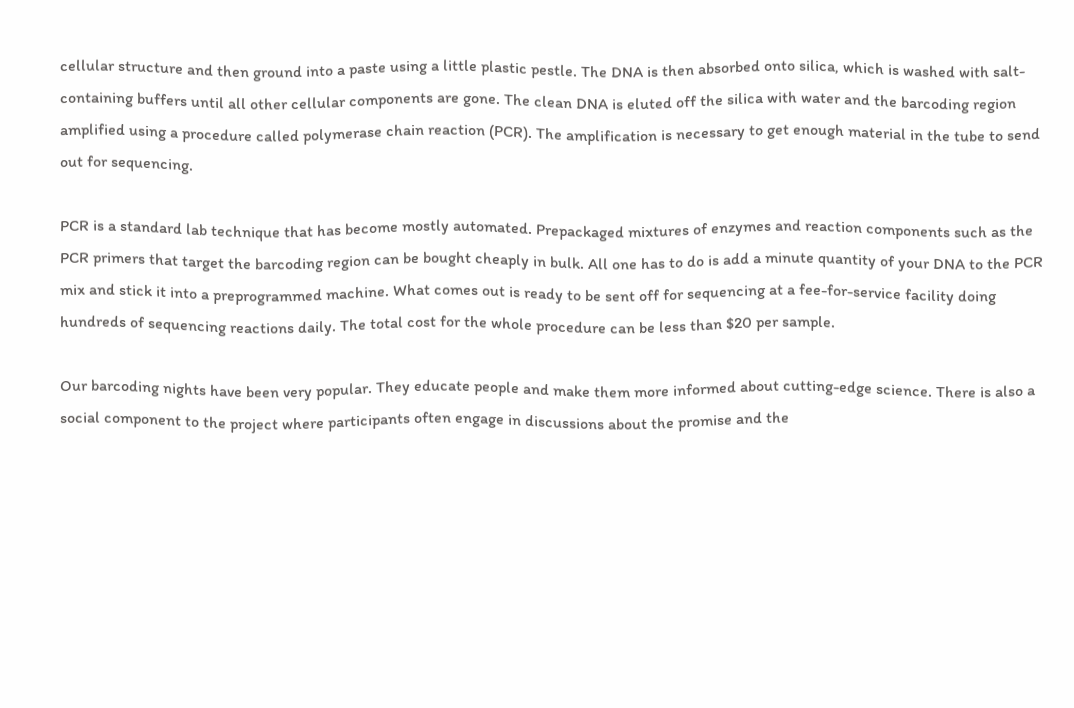cellular structure and then ground into a paste using a little plastic pestle. The DNA is then absorbed onto silica, which is washed with salt-containing buffers until all other cellular components are gone. The clean DNA is eluted off the silica with water and the barcoding region amplified using a procedure called polymerase chain reaction (PCR). The amplification is necessary to get enough material in the tube to send out for sequencing.

PCR is a standard lab technique that has become mostly automated. Prepackaged mixtures of enzymes and reaction components such as the PCR primers that target the barcoding region can be bought cheaply in bulk. All one has to do is add a minute quantity of your DNA to the PCR mix and stick it into a preprogrammed machine. What comes out is ready to be sent off for sequencing at a fee-for-service facility doing hundreds of sequencing reactions daily. The total cost for the whole procedure can be less than $20 per sample.

Our barcoding nights have been very popular. They educate people and make them more informed about cutting-edge science. There is also a social component to the project where participants often engage in discussions about the promise and the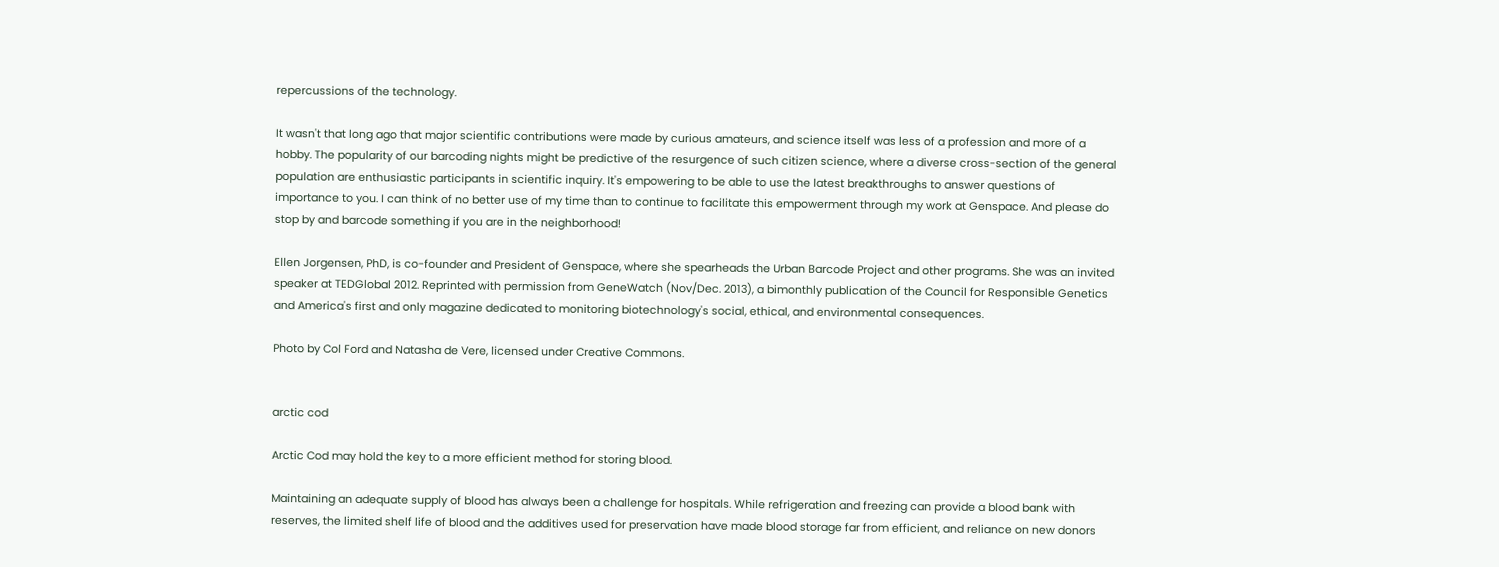repercussions of the technology.

It wasn't that long ago that major scientific contributions were made by curious amateurs, and science itself was less of a profession and more of a hobby. The popularity of our barcoding nights might be predictive of the resurgence of such citizen science, where a diverse cross-section of the general population are enthusiastic participants in scientific inquiry. It's empowering to be able to use the latest breakthroughs to answer questions of importance to you. I can think of no better use of my time than to continue to facilitate this empowerment through my work at Genspace. And please do stop by and barcode something if you are in the neighborhood!

Ellen Jorgensen, PhD, is co-founder and President of Genspace, where she spearheads the Urban Barcode Project and other programs. She was an invited speaker at TEDGlobal 2012. Reprinted with permission from GeneWatch (Nov/Dec. 2013), a bimonthly publication of the Council for Responsible Genetics and America's first and only magazine dedicated to monitoring biotechnology's social, ethical, and environmental consequences.

Photo by Col Ford and Natasha de Vere, licensed under Creative Commons.


arctic cod

Arctic Cod may hold the key to a more efficient method for storing blood.

Maintaining an adequate supply of blood has always been a challenge for hospitals. While refrigeration and freezing can provide a blood bank with reserves, the limited shelf life of blood and the additives used for preservation have made blood storage far from efficient, and reliance on new donors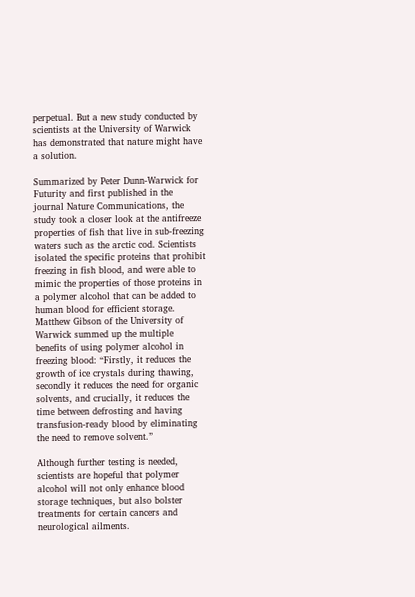perpetual. But a new study conducted by scientists at the University of Warwick has demonstrated that nature might have a solution.

Summarized by Peter Dunn-Warwick for Futurity and first published in the journal Nature Communications, the study took a closer look at the antifreeze properties of fish that live in sub-freezing waters such as the arctic cod. Scientists isolated the specific proteins that prohibit freezing in fish blood, and were able to mimic the properties of those proteins in a polymer alcohol that can be added to human blood for efficient storage. Matthew Gibson of the University of Warwick summed up the multiple benefits of using polymer alcohol in freezing blood: “Firstly, it reduces the growth of ice crystals during thawing, secondly it reduces the need for organic solvents, and crucially, it reduces the time between defrosting and having transfusion-ready blood by eliminating the need to remove solvent.”

Although further testing is needed, scientists are hopeful that polymer alcohol will not only enhance blood storage techniques, but also bolster treatments for certain cancers and neurological ailments.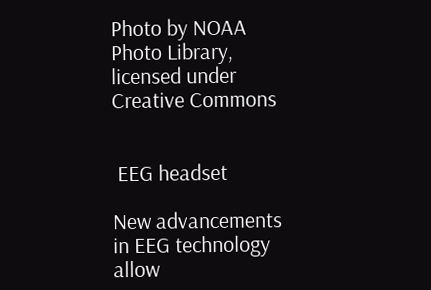Photo by NOAA Photo Library, licensed under Creative Commons


 EEG headset

New advancements in EEG technology allow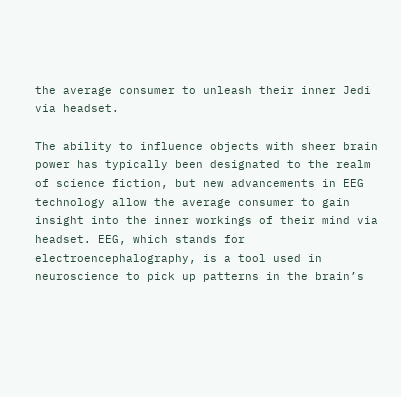the average consumer to unleash their inner Jedi via headset.

The ability to influence objects with sheer brain power has typically been designated to the realm of science fiction, but new advancements in EEG technology allow the average consumer to gain insight into the inner workings of their mind via headset. EEG, which stands for electroencephalography, is a tool used in neuroscience to pick up patterns in the brain’s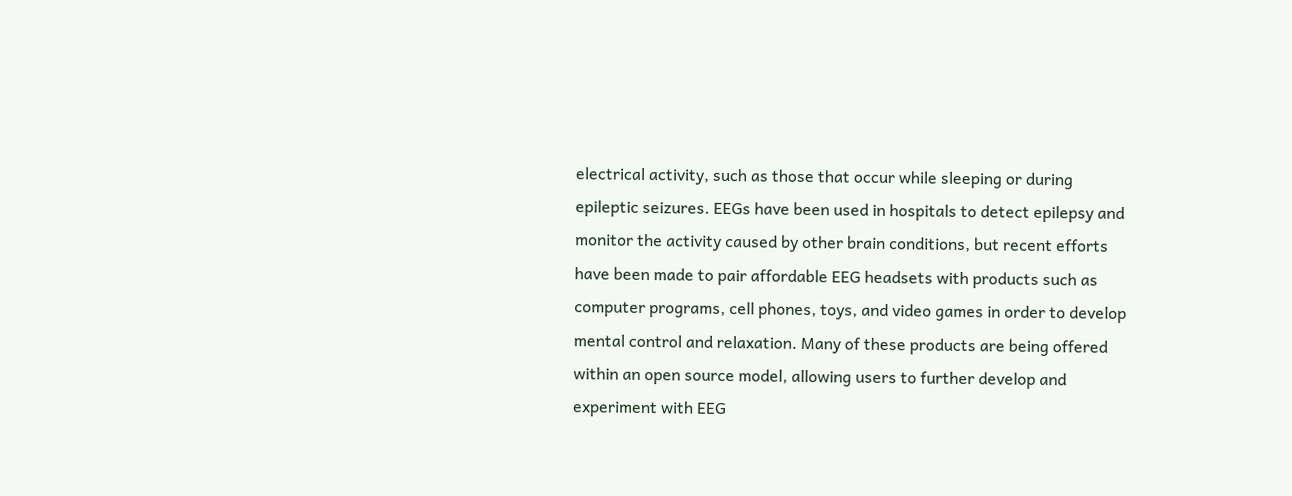electrical activity, such as those that occur while sleeping or during epileptic seizures. EEGs have been used in hospitals to detect epilepsy and monitor the activity caused by other brain conditions, but recent efforts have been made to pair affordable EEG headsets with products such as computer programs, cell phones, toys, and video games in order to develop mental control and relaxation. Many of these products are being offered within an open source model, allowing users to further develop and experiment with EEG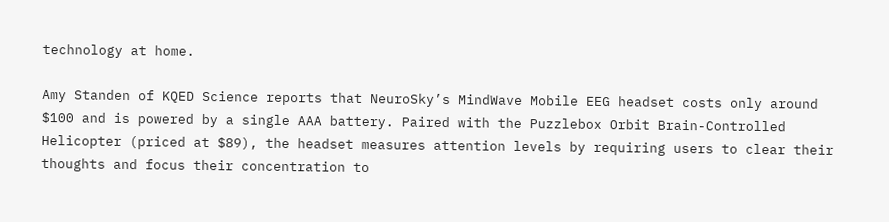technology at home.

Amy Standen of KQED Science reports that NeuroSky’s MindWave Mobile EEG headset costs only around $100 and is powered by a single AAA battery. Paired with the Puzzlebox Orbit Brain-Controlled Helicopter (priced at $89), the headset measures attention levels by requiring users to clear their thoughts and focus their concentration to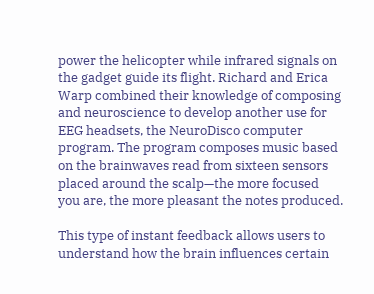power the helicopter while infrared signals on the gadget guide its flight. Richard and Erica Warp combined their knowledge of composing and neuroscience to develop another use for EEG headsets, the NeuroDisco computer program. The program composes music based on the brainwaves read from sixteen sensors placed around the scalp—the more focused you are, the more pleasant the notes produced.

This type of instant feedback allows users to understand how the brain influences certain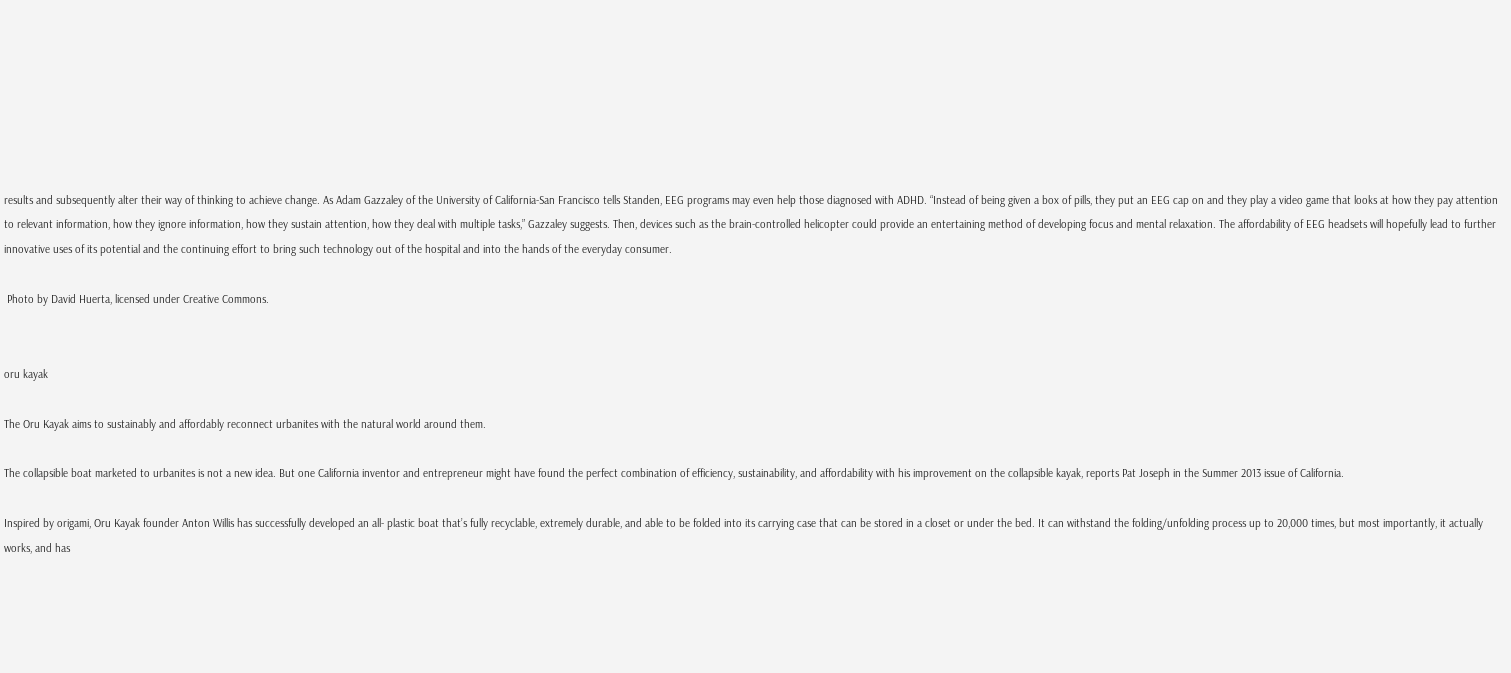results and subsequently alter their way of thinking to achieve change. As Adam Gazzaley of the University of California-San Francisco tells Standen, EEG programs may even help those diagnosed with ADHD. “Instead of being given a box of pills, they put an EEG cap on and they play a video game that looks at how they pay attention to relevant information, how they ignore information, how they sustain attention, how they deal with multiple tasks,” Gazzaley suggests. Then, devices such as the brain-controlled helicopter could provide an entertaining method of developing focus and mental relaxation. The affordability of EEG headsets will hopefully lead to further innovative uses of its potential and the continuing effort to bring such technology out of the hospital and into the hands of the everyday consumer.

 Photo by David Huerta, licensed under Creative Commons.


oru kayak

The Oru Kayak aims to sustainably and affordably reconnect urbanites with the natural world around them.

The collapsible boat marketed to urbanites is not a new idea. But one California inventor and entrepreneur might have found the perfect combination of efficiency, sustainability, and affordability with his improvement on the collapsible kayak, reports Pat Joseph in the Summer 2013 issue of California.

Inspired by origami, Oru Kayak founder Anton Willis has successfully developed an all- plastic boat that’s fully recyclable, extremely durable, and able to be folded into its carrying case that can be stored in a closet or under the bed. It can withstand the folding/unfolding process up to 20,000 times, but most importantly, it actually works, and has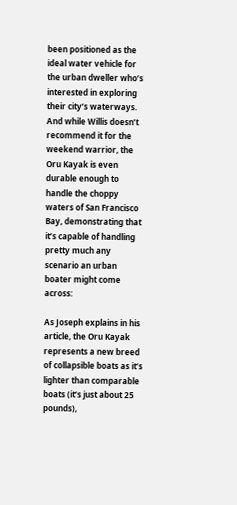been positioned as the ideal water vehicle for the urban dweller who’s interested in exploring their city’s waterways. And while Willis doesn’t recommend it for the weekend warrior, the Oru Kayak is even durable enough to handle the choppy waters of San Francisco Bay, demonstrating that it’s capable of handling pretty much any scenario an urban boater might come across:

As Joseph explains in his article, the Oru Kayak represents a new breed of collapsible boats as it’s lighter than comparable boats (it’s just about 25 pounds),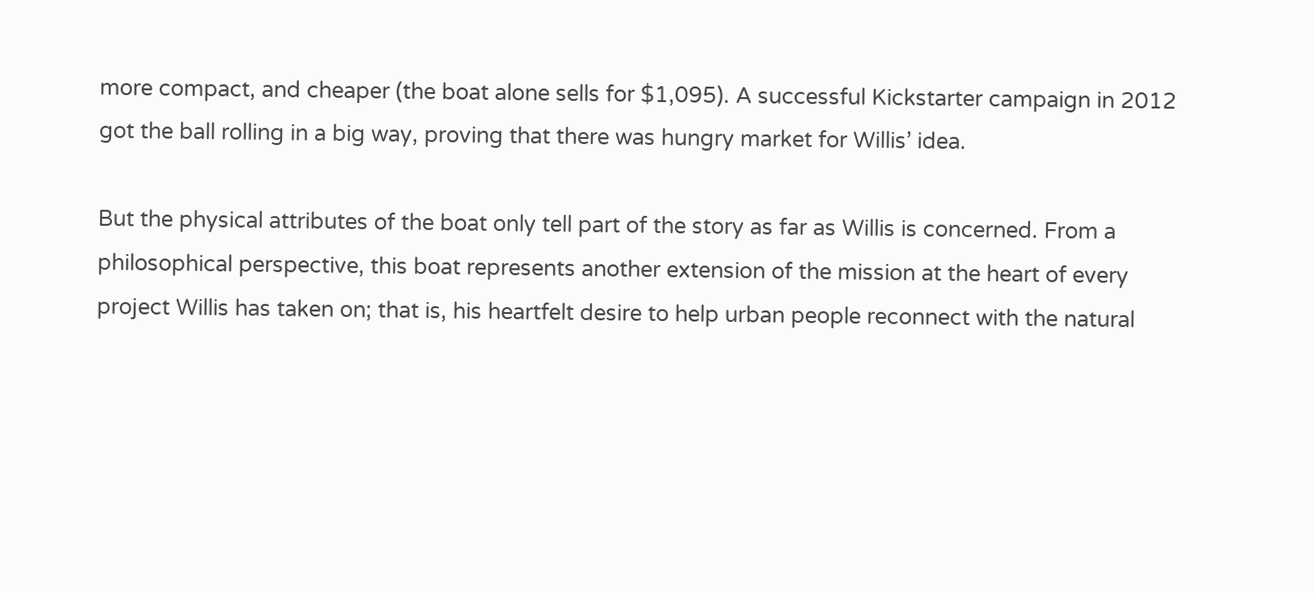more compact, and cheaper (the boat alone sells for $1,095). A successful Kickstarter campaign in 2012 got the ball rolling in a big way, proving that there was hungry market for Willis’ idea.

But the physical attributes of the boat only tell part of the story as far as Willis is concerned. From a philosophical perspective, this boat represents another extension of the mission at the heart of every project Willis has taken on; that is, his heartfelt desire to help urban people reconnect with the natural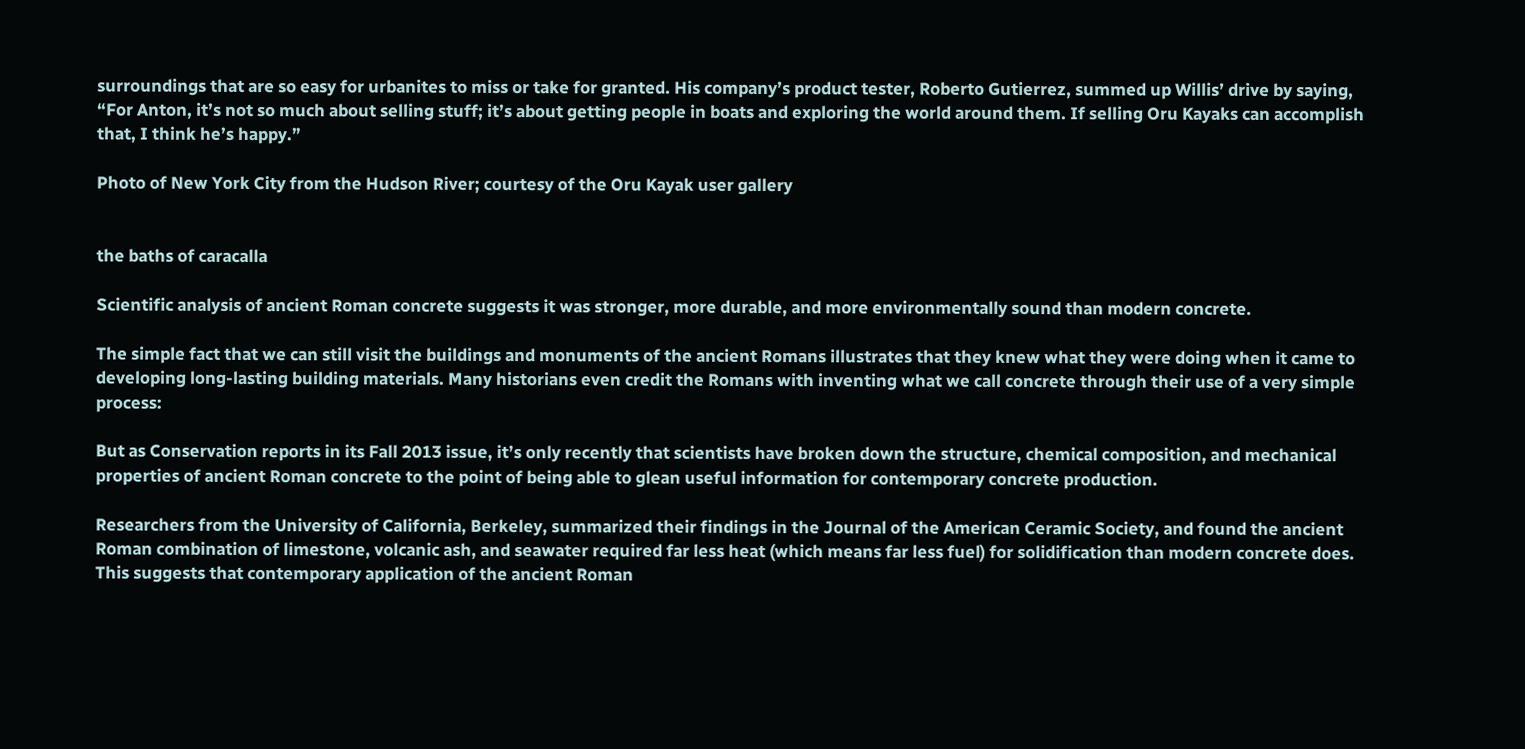surroundings that are so easy for urbanites to miss or take for granted. His company’s product tester, Roberto Gutierrez, summed up Willis’ drive by saying, “For Anton, it’s not so much about selling stuff; it’s about getting people in boats and exploring the world around them. If selling Oru Kayaks can accomplish that, I think he’s happy.”

Photo of New York City from the Hudson River; courtesy of the Oru Kayak user gallery


the baths of caracalla

Scientific analysis of ancient Roman concrete suggests it was stronger, more durable, and more environmentally sound than modern concrete.

The simple fact that we can still visit the buildings and monuments of the ancient Romans illustrates that they knew what they were doing when it came to developing long-lasting building materials. Many historians even credit the Romans with inventing what we call concrete through their use of a very simple process:

But as Conservation reports in its Fall 2013 issue, it’s only recently that scientists have broken down the structure, chemical composition, and mechanical properties of ancient Roman concrete to the point of being able to glean useful information for contemporary concrete production.

Researchers from the University of California, Berkeley, summarized their findings in the Journal of the American Ceramic Society, and found the ancient Roman combination of limestone, volcanic ash, and seawater required far less heat (which means far less fuel) for solidification than modern concrete does. This suggests that contemporary application of the ancient Roman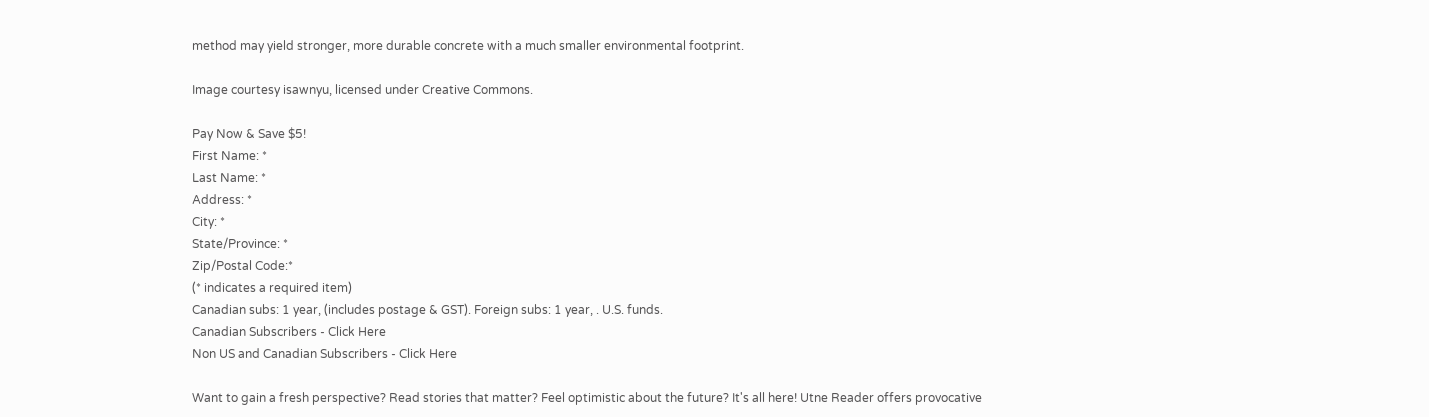method may yield stronger, more durable concrete with a much smaller environmental footprint.

Image courtesy isawnyu, licensed under Creative Commons.

Pay Now & Save $5!
First Name: *
Last Name: *
Address: *
City: *
State/Province: *
Zip/Postal Code:*
(* indicates a required item)
Canadian subs: 1 year, (includes postage & GST). Foreign subs: 1 year, . U.S. funds.
Canadian Subscribers - Click Here
Non US and Canadian Subscribers - Click Here

Want to gain a fresh perspective? Read stories that matter? Feel optimistic about the future? It's all here! Utne Reader offers provocative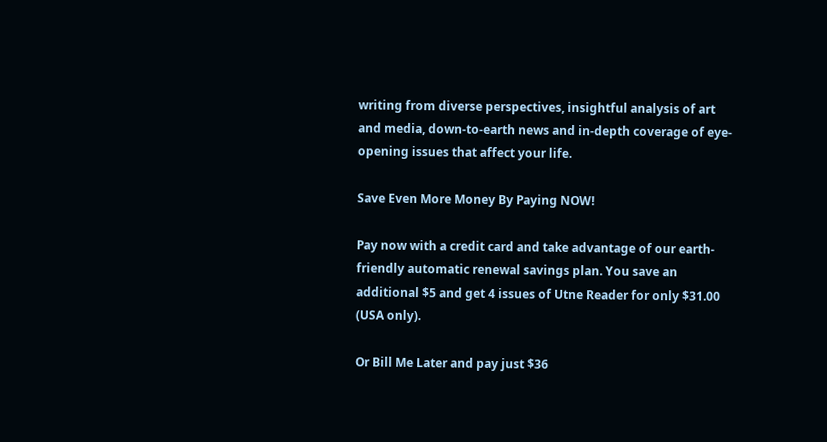writing from diverse perspectives, insightful analysis of art and media, down-to-earth news and in-depth coverage of eye-opening issues that affect your life.

Save Even More Money By Paying NOW!

Pay now with a credit card and take advantage of our earth-friendly automatic renewal savings plan. You save an additional $5 and get 4 issues of Utne Reader for only $31.00 (USA only).

Or Bill Me Later and pay just $36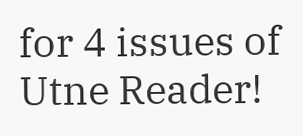for 4 issues of Utne Reader!